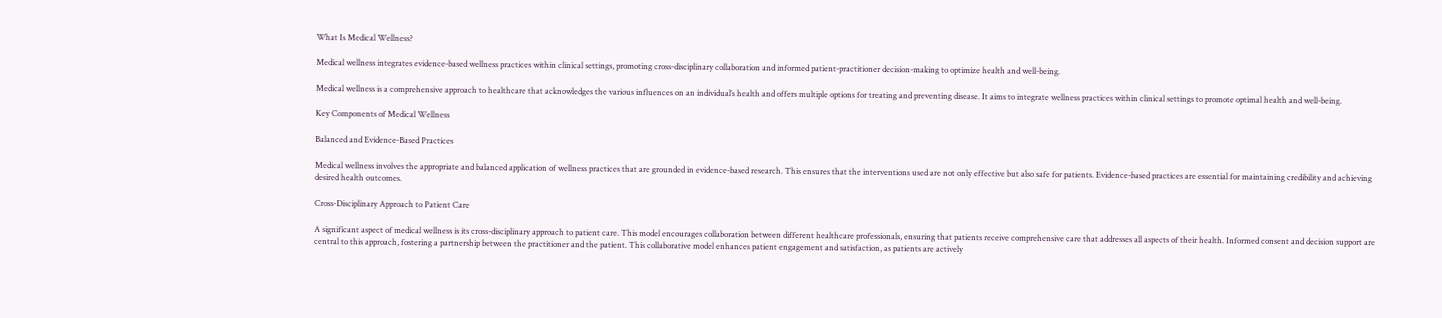What Is Medical Wellness?

Medical wellness integrates evidence-based wellness practices within clinical settings, promoting cross-disciplinary collaboration and informed patient-practitioner decision-making to optimize health and well-being.

Medical wellness is a comprehensive approach to healthcare that acknowledges the various influences on an individual’s health and offers multiple options for treating and preventing disease. It aims to integrate wellness practices within clinical settings to promote optimal health and well-being.

Key Components of Medical Wellness

Balanced and Evidence-Based Practices

Medical wellness involves the appropriate and balanced application of wellness practices that are grounded in evidence-based research. This ensures that the interventions used are not only effective but also safe for patients. Evidence-based practices are essential for maintaining credibility and achieving desired health outcomes.

Cross-Disciplinary Approach to Patient Care

A significant aspect of medical wellness is its cross-disciplinary approach to patient care. This model encourages collaboration between different healthcare professionals, ensuring that patients receive comprehensive care that addresses all aspects of their health. Informed consent and decision support are central to this approach, fostering a partnership between the practitioner and the patient. This collaborative model enhances patient engagement and satisfaction, as patients are actively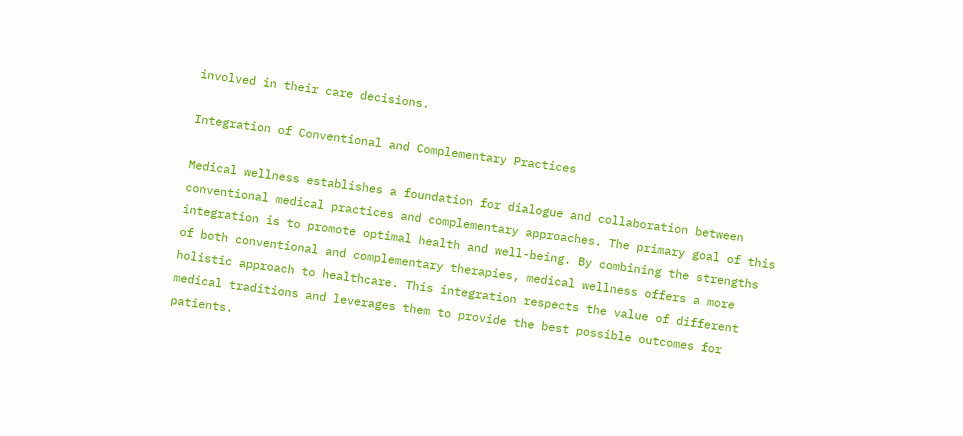involved in their care decisions.

Integration of Conventional and Complementary Practices

Medical wellness establishes a foundation for dialogue and collaboration between conventional medical practices and complementary approaches. The primary goal of this integration is to promote optimal health and well-being. By combining the strengths of both conventional and complementary therapies, medical wellness offers a more holistic approach to healthcare. This integration respects the value of different medical traditions and leverages them to provide the best possible outcomes for patients.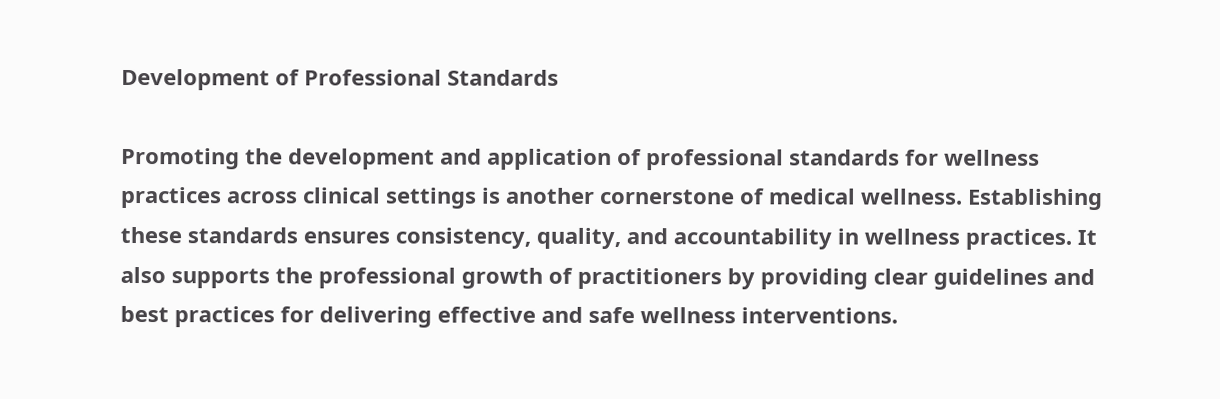Development of Professional Standards

Promoting the development and application of professional standards for wellness practices across clinical settings is another cornerstone of medical wellness. Establishing these standards ensures consistency, quality, and accountability in wellness practices. It also supports the professional growth of practitioners by providing clear guidelines and best practices for delivering effective and safe wellness interventions.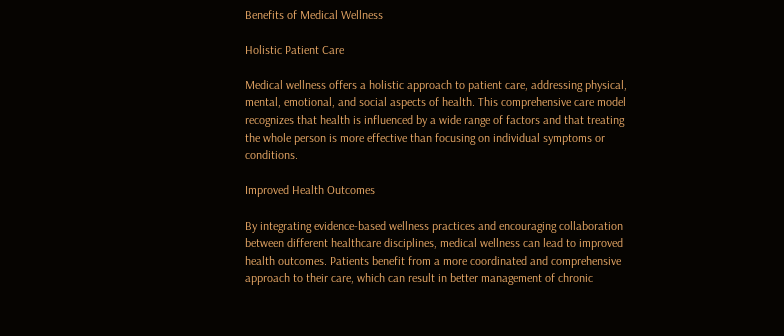Benefits of Medical Wellness

Holistic Patient Care

Medical wellness offers a holistic approach to patient care, addressing physical, mental, emotional, and social aspects of health. This comprehensive care model recognizes that health is influenced by a wide range of factors and that treating the whole person is more effective than focusing on individual symptoms or conditions.

Improved Health Outcomes

By integrating evidence-based wellness practices and encouraging collaboration between different healthcare disciplines, medical wellness can lead to improved health outcomes. Patients benefit from a more coordinated and comprehensive approach to their care, which can result in better management of chronic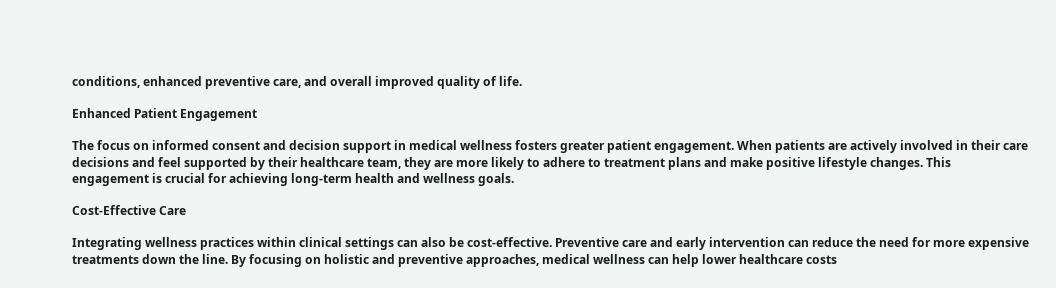conditions, enhanced preventive care, and overall improved quality of life.

Enhanced Patient Engagement

The focus on informed consent and decision support in medical wellness fosters greater patient engagement. When patients are actively involved in their care decisions and feel supported by their healthcare team, they are more likely to adhere to treatment plans and make positive lifestyle changes. This engagement is crucial for achieving long-term health and wellness goals.

Cost-Effective Care

Integrating wellness practices within clinical settings can also be cost-effective. Preventive care and early intervention can reduce the need for more expensive treatments down the line. By focusing on holistic and preventive approaches, medical wellness can help lower healthcare costs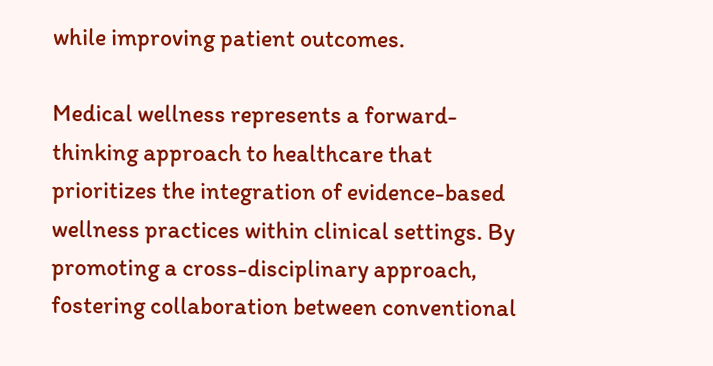while improving patient outcomes.

Medical wellness represents a forward-thinking approach to healthcare that prioritizes the integration of evidence-based wellness practices within clinical settings. By promoting a cross-disciplinary approach, fostering collaboration between conventional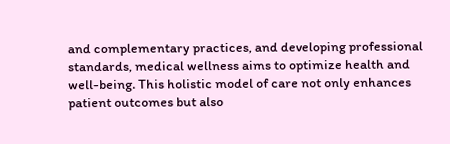and complementary practices, and developing professional standards, medical wellness aims to optimize health and well-being. This holistic model of care not only enhances patient outcomes but also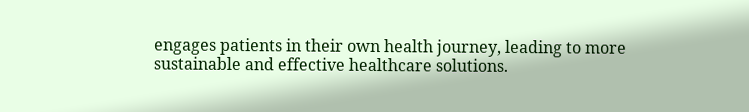engages patients in their own health journey, leading to more sustainable and effective healthcare solutions.